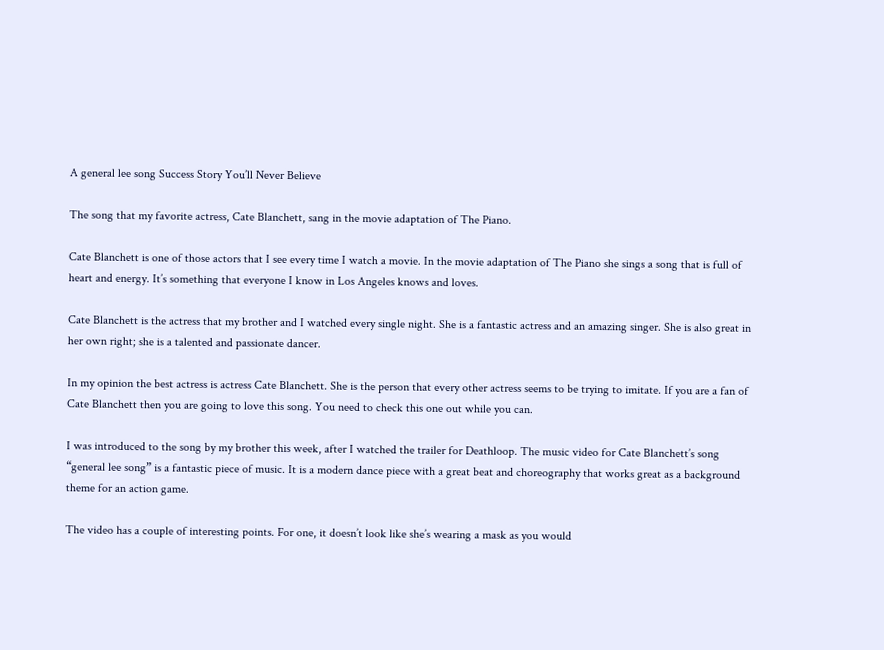A general lee song Success Story You’ll Never Believe

The song that my favorite actress, Cate Blanchett, sang in the movie adaptation of The Piano.

Cate Blanchett is one of those actors that I see every time I watch a movie. In the movie adaptation of The Piano she sings a song that is full of heart and energy. It’s something that everyone I know in Los Angeles knows and loves.

Cate Blanchett is the actress that my brother and I watched every single night. She is a fantastic actress and an amazing singer. She is also great in her own right; she is a talented and passionate dancer.

In my opinion the best actress is actress Cate Blanchett. She is the person that every other actress seems to be trying to imitate. If you are a fan of Cate Blanchett then you are going to love this song. You need to check this one out while you can.

I was introduced to the song by my brother this week, after I watched the trailer for Deathloop. The music video for Cate Blanchett’s song “general lee song” is a fantastic piece of music. It is a modern dance piece with a great beat and choreography that works great as a background theme for an action game.

The video has a couple of interesting points. For one, it doesn’t look like she’s wearing a mask as you would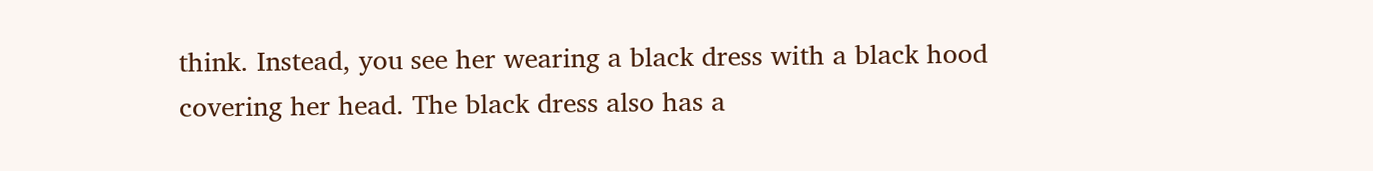think. Instead, you see her wearing a black dress with a black hood covering her head. The black dress also has a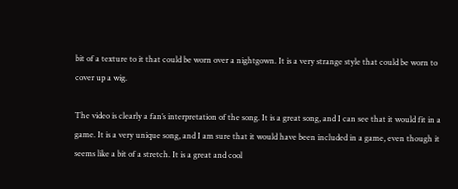bit of a texture to it that could be worn over a nightgown. It is a very strange style that could be worn to cover up a wig.

The video is clearly a fan’s interpretation of the song. It is a great song, and I can see that it would fit in a game. It is a very unique song, and I am sure that it would have been included in a game, even though it seems like a bit of a stretch. It is a great and cool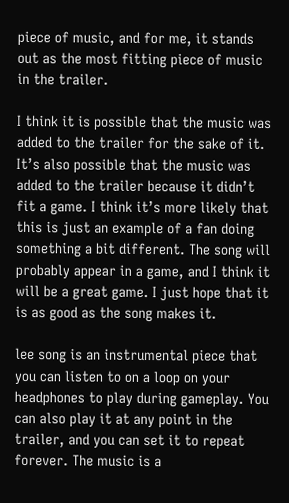piece of music, and for me, it stands out as the most fitting piece of music in the trailer.

I think it is possible that the music was added to the trailer for the sake of it. It’s also possible that the music was added to the trailer because it didn’t fit a game. I think it’s more likely that this is just an example of a fan doing something a bit different. The song will probably appear in a game, and I think it will be a great game. I just hope that it is as good as the song makes it.

lee song is an instrumental piece that you can listen to on a loop on your headphones to play during gameplay. You can also play it at any point in the trailer, and you can set it to repeat forever. The music is a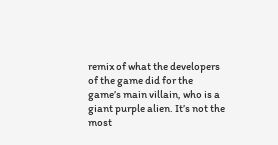remix of what the developers of the game did for the game’s main villain, who is a giant purple alien. It’s not the most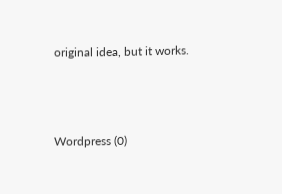original idea, but it works.



Wordpress (0)